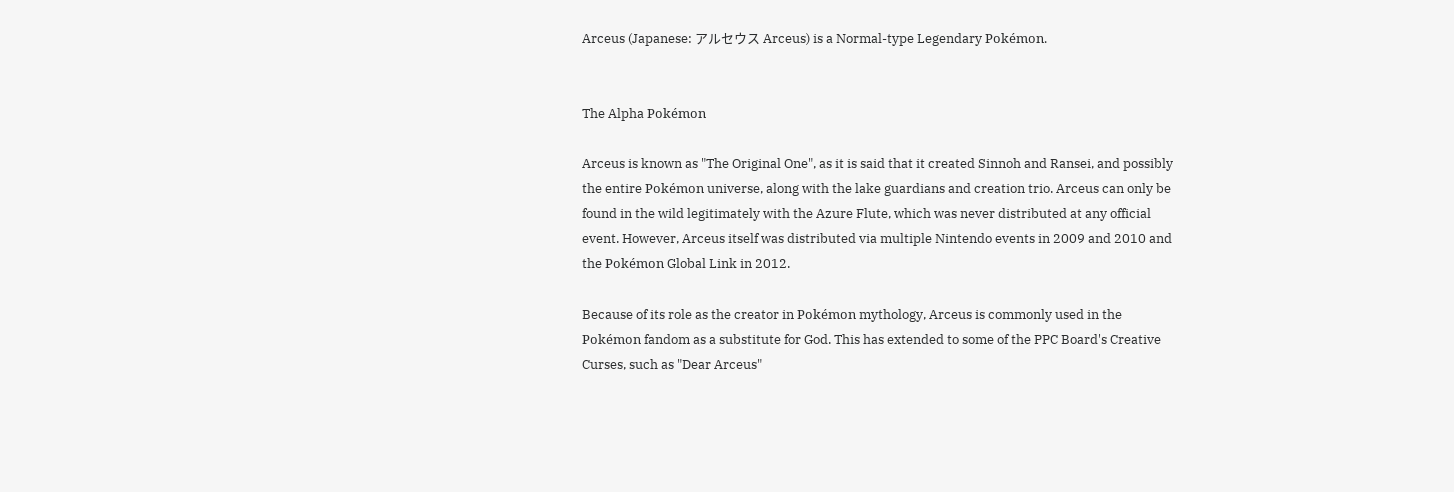Arceus (Japanese: アルセウス Arceus) is a Normal-type Legendary Pokémon.


The Alpha Pokémon

Arceus is known as "The Original One", as it is said that it created Sinnoh and Ransei, and possibly the entire Pokémon universe, along with the lake guardians and creation trio. Arceus can only be found in the wild legitimately with the Azure Flute, which was never distributed at any official event. However, Arceus itself was distributed via multiple Nintendo events in 2009 and 2010 and the Pokémon Global Link in 2012.

Because of its role as the creator in Pokémon mythology, Arceus is commonly used in the Pokémon fandom as a substitute for God. This has extended to some of the PPC Board's Creative Curses, such as "Dear Arceus"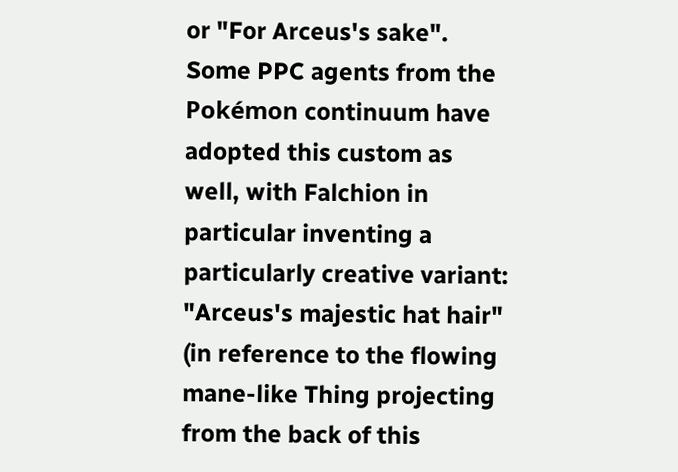or "For Arceus's sake". Some PPC agents from the Pokémon continuum have adopted this custom as well, with Falchion in particular inventing a particularly creative variant: "Arceus's majestic hat hair" (in reference to the flowing mane-like Thing projecting from the back of this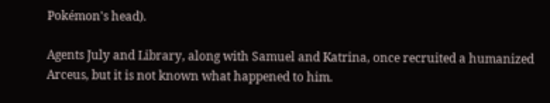Pokémon's head).

Agents July and Library, along with Samuel and Katrina, once recruited a humanized Arceus, but it is not known what happened to him.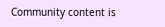Community content is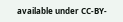available under CC-BY-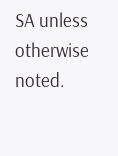SA unless otherwise noted.